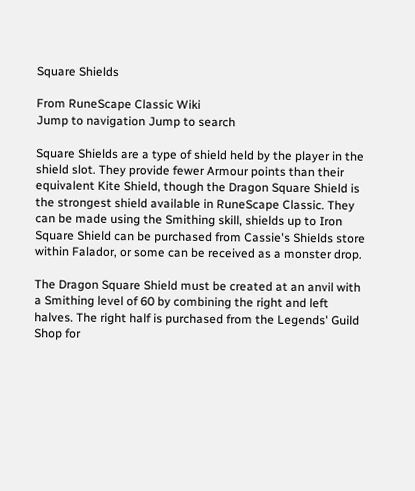Square Shields

From RuneScape Classic Wiki
Jump to navigation Jump to search

Square Shields are a type of shield held by the player in the shield slot. They provide fewer Armour points than their equivalent Kite Shield, though the Dragon Square Shield is the strongest shield available in RuneScape Classic. They can be made using the Smithing skill, shields up to Iron Square Shield can be purchased from Cassie's Shields store within Falador, or some can be received as a monster drop.

The Dragon Square Shield must be created at an anvil with a Smithing level of 60 by combining the right and left halves. The right half is purchased from the Legends' Guild Shop for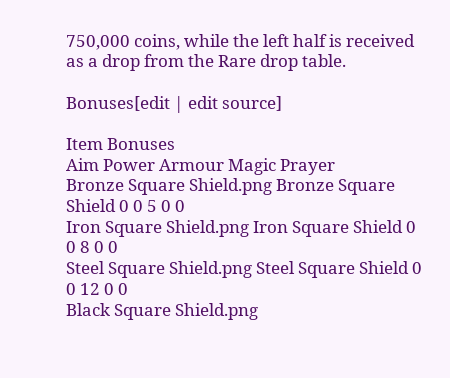750,000 coins, while the left half is received as a drop from the Rare drop table.

Bonuses[edit | edit source]

Item Bonuses
Aim Power Armour Magic Prayer
Bronze Square Shield.png Bronze Square Shield 0 0 5 0 0
Iron Square Shield.png Iron Square Shield 0 0 8 0 0
Steel Square Shield.png Steel Square Shield 0 0 12 0 0
Black Square Shield.png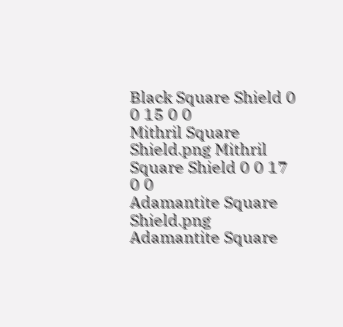Black Square Shield 0 0 15 0 0
Mithril Square Shield.png Mithril Square Shield 0 0 17 0 0
Adamantite Square Shield.png Adamantite Square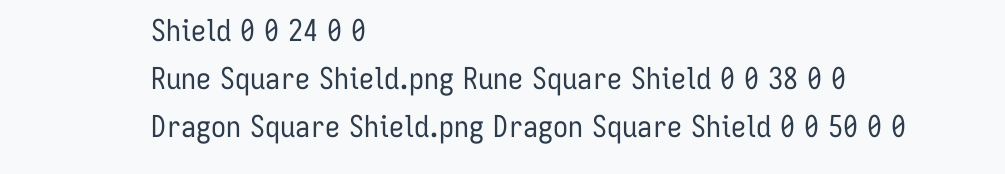Shield 0 0 24 0 0
Rune Square Shield.png Rune Square Shield 0 0 38 0 0
Dragon Square Shield.png Dragon Square Shield 0 0 50 0 0